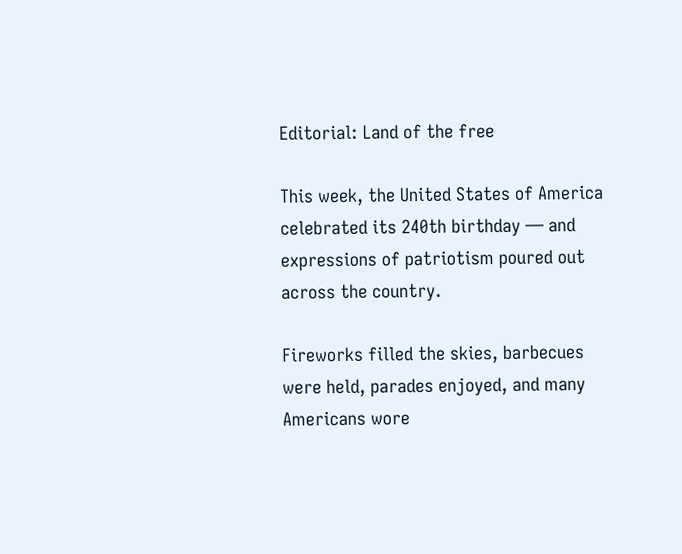Editorial: Land of the free

This week, the United States of America celebrated its 240th birthday — and expressions of patriotism poured out across the country.

Fireworks filled the skies, barbecues were held, parades enjoyed, and many Americans wore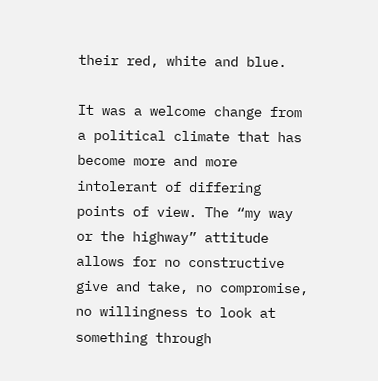their red, white and blue.

It was a welcome change from a political climate that has become more and more intolerant of differing points of view. The “my way or the highway” attitude allows for no constructive give and take, no compromise, no willingness to look at something through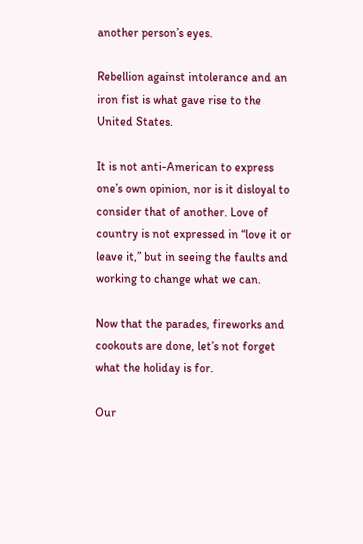another person’s eyes.

Rebellion against intolerance and an iron fist is what gave rise to the United States.

It is not anti-American to express one’s own opinion, nor is it disloyal to consider that of another. Love of country is not expressed in “love it or leave it,” but in seeing the faults and working to change what we can.

Now that the parades, fireworks and cookouts are done, let’s not forget what the holiday is for.

Our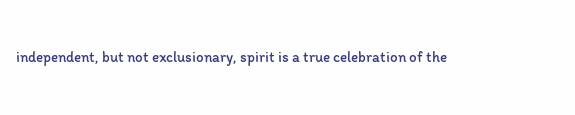independent, but not exclusionary, spirit is a true celebration of the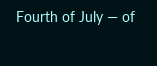Fourth of July — of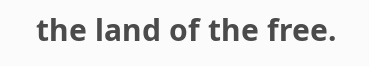the land of the free.